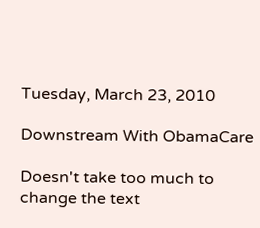Tuesday, March 23, 2010

Downstream With ObamaCare

Doesn't take too much to change the text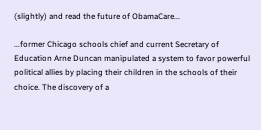(slightly) and read the future of ObamaCare...

...former Chicago schools chief and current Secretary of Education Arne Duncan manipulated a system to favor powerful political allies by placing their children in the schools of their choice. The discovery of a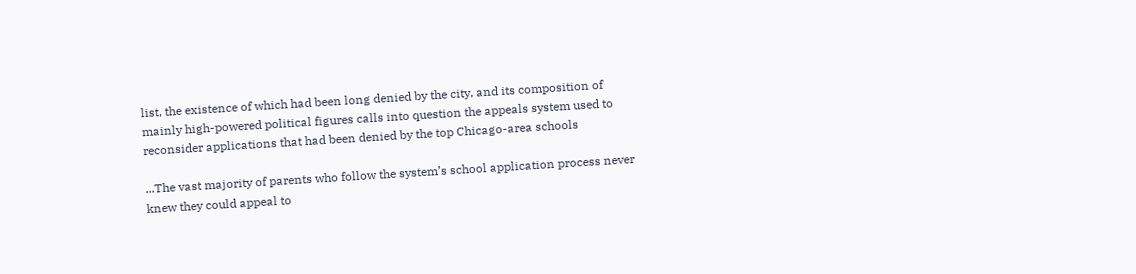list, the existence of which had been long denied by the city, and its composition of mainly high-powered political figures calls into question the appeals system used to reconsider applications that had been denied by the top Chicago-area schools

...The vast majority of parents who follow the system’s school application process never knew they could appeal to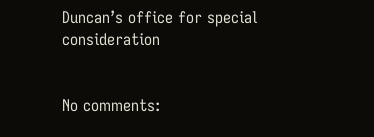Duncan’s office for special consideration


No comments: